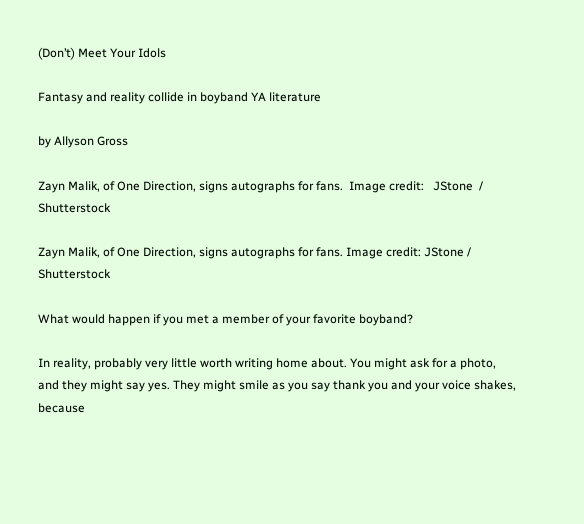(Don’t) Meet Your Idols

Fantasy and reality collide in boyband YA literature

by Allyson Gross

Zayn Malik, of One Direction, signs autographs for fans.  Image credit:   JStone  /  Shutterstock

Zayn Malik, of One Direction, signs autographs for fans. Image credit: JStone / Shutterstock

What would happen if you met a member of your favorite boyband?

In reality, probably very little worth writing home about. You might ask for a photo, and they might say yes. They might smile as you say thank you and your voice shakes, because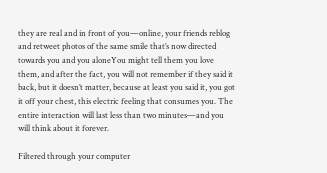they are real and in front of you—online, your friends reblog and retweet photos of the same smile that’s now directed towards you and you aloneYou might tell them you love them, and after the fact, you will not remember if they said it back, but it doesn’t matter, because at least you said it, you got it off your chest, this electric feeling that consumes you. The entire interaction will last less than two minutes—and you will think about it forever.

Filtered through your computer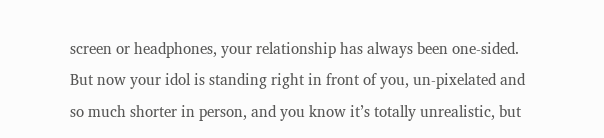screen or headphones, your relationship has always been one-sided. But now your idol is standing right in front of you, un-pixelated and so much shorter in person, and you know it’s totally unrealistic, but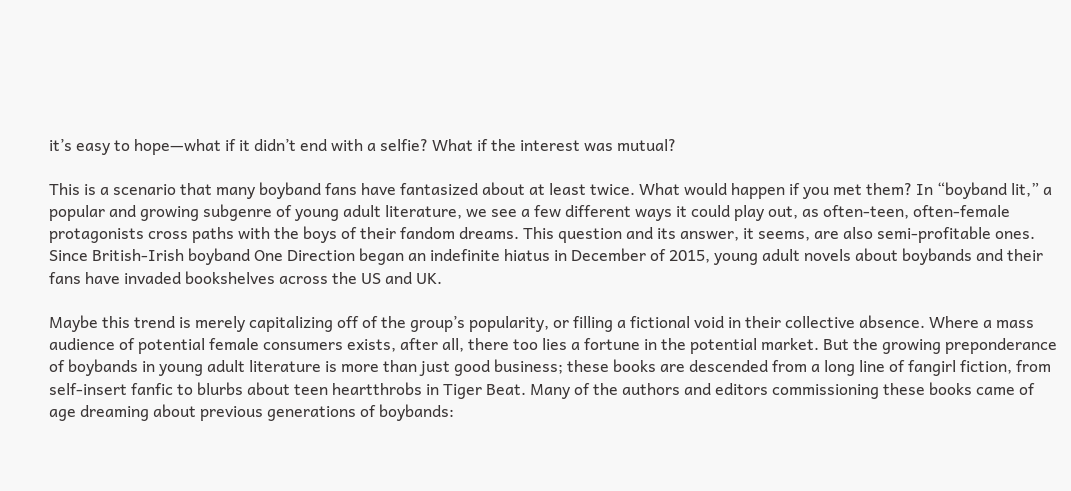it’s easy to hope—what if it didn’t end with a selfie? What if the interest was mutual?

This is a scenario that many boyband fans have fantasized about at least twice. What would happen if you met them? In “boyband lit,” a popular and growing subgenre of young adult literature, we see a few different ways it could play out, as often-teen, often-female protagonists cross paths with the boys of their fandom dreams. This question and its answer, it seems, are also semi-profitable ones. Since British-Irish boyband One Direction began an indefinite hiatus in December of 2015, young adult novels about boybands and their fans have invaded bookshelves across the US and UK.

Maybe this trend is merely capitalizing off of the group’s popularity, or filling a fictional void in their collective absence. Where a mass audience of potential female consumers exists, after all, there too lies a fortune in the potential market. But the growing preponderance of boybands in young adult literature is more than just good business; these books are descended from a long line of fangirl fiction, from self-insert fanfic to blurbs about teen heartthrobs in Tiger Beat. Many of the authors and editors commissioning these books came of age dreaming about previous generations of boybands: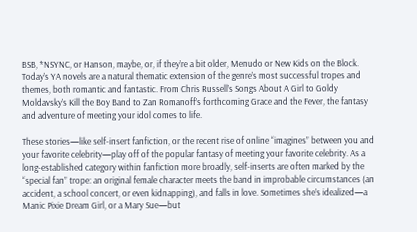BSB, *NSYNC, or Hanson, maybe, or, if they’re a bit older, Menudo or New Kids on the Block. Today’s YA novels are a natural thematic extension of the genre’s most successful tropes and themes, both romantic and fantastic. From Chris Russell’s Songs About A Girl to Goldy Moldavsky’s Kill the Boy Band to Zan Romanoff’s forthcoming Grace and the Fever, the fantasy and adventure of meeting your idol comes to life.

These stories—like self-insert fanfiction, or the recent rise of online “imagines” between you and your favorite celebrity—play off of the popular fantasy of meeting your favorite celebrity. As a long-established category within fanfiction more broadly, self-inserts are often marked by the “special fan” trope: an original female character meets the band in improbable circumstances (an accident, a school concert, or even kidnapping), and falls in love. Sometimes she’s idealized—a Manic Pixie Dream Girl, or a Mary Sue—but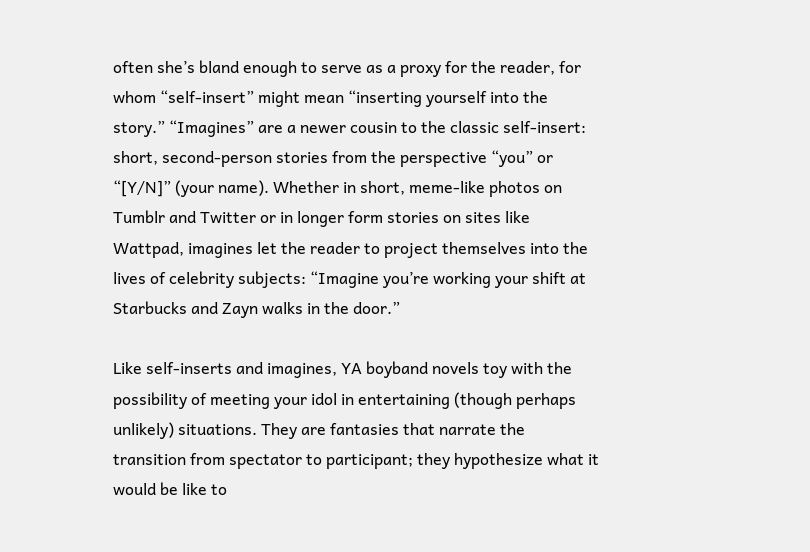often she’s bland enough to serve as a proxy for the reader, for whom “self-insert” might mean “inserting yourself into the story.” “Imagines” are a newer cousin to the classic self-insert: short, second-person stories from the perspective “you” or “[Y/N]” (your name). Whether in short, meme-like photos on Tumblr and Twitter or in longer form stories on sites like Wattpad, imagines let the reader to project themselves into the lives of celebrity subjects: “Imagine you’re working your shift at Starbucks and Zayn walks in the door.”

Like self-inserts and imagines, YA boyband novels toy with the possibility of meeting your idol in entertaining (though perhaps unlikely) situations. They are fantasies that narrate the transition from spectator to participant; they hypothesize what it would be like to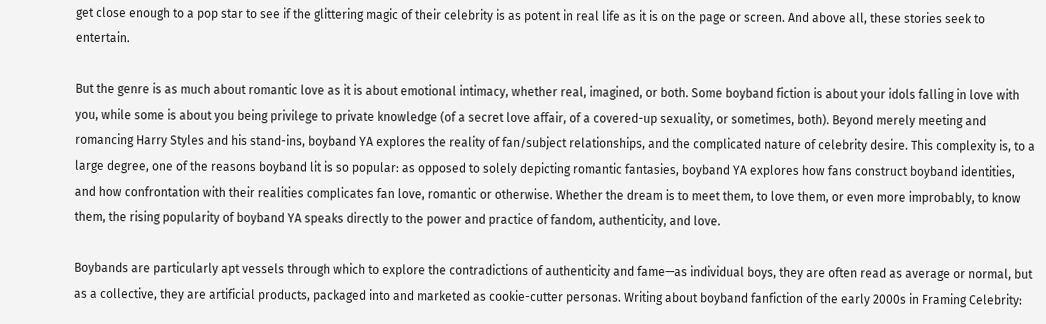get close enough to a pop star to see if the glittering magic of their celebrity is as potent in real life as it is on the page or screen. And above all, these stories seek to entertain.

But the genre is as much about romantic love as it is about emotional intimacy, whether real, imagined, or both. Some boyband fiction is about your idols falling in love with you, while some is about you being privilege to private knowledge (of a secret love affair, of a covered-up sexuality, or sometimes, both). Beyond merely meeting and romancing Harry Styles and his stand-ins, boyband YA explores the reality of fan/subject relationships, and the complicated nature of celebrity desire. This complexity is, to a large degree, one of the reasons boyband lit is so popular: as opposed to solely depicting romantic fantasies, boyband YA explores how fans construct boyband identities, and how confrontation with their realities complicates fan love, romantic or otherwise. Whether the dream is to meet them, to love them, or even more improbably, to know them, the rising popularity of boyband YA speaks directly to the power and practice of fandom, authenticity, and love.

Boybands are particularly apt vessels through which to explore the contradictions of authenticity and fame—as individual boys, they are often read as average or normal, but as a collective, they are artificial products, packaged into and marketed as cookie-cutter personas. Writing about boyband fanfiction of the early 2000s in Framing Celebrity: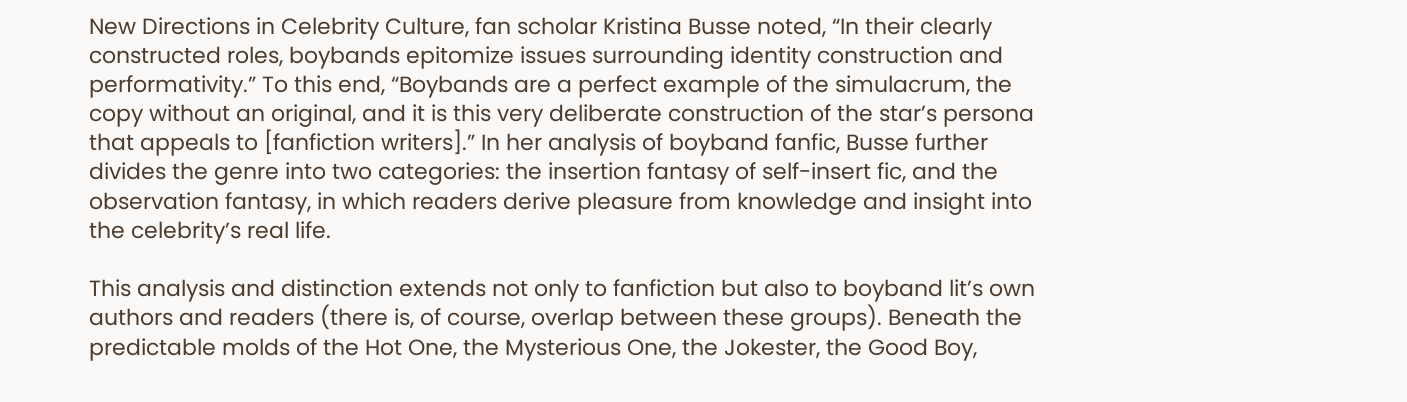New Directions in Celebrity Culture, fan scholar Kristina Busse noted, “In their clearly constructed roles, boybands epitomize issues surrounding identity construction and performativity.” To this end, “Boybands are a perfect example of the simulacrum, the copy without an original, and it is this very deliberate construction of the star’s persona that appeals to [fanfiction writers].” In her analysis of boyband fanfic, Busse further divides the genre into two categories: the insertion fantasy of self-insert fic, and the observation fantasy, in which readers derive pleasure from knowledge and insight into the celebrity’s real life.

This analysis and distinction extends not only to fanfiction but also to boyband lit’s own authors and readers (there is, of course, overlap between these groups). Beneath the predictable molds of the Hot One, the Mysterious One, the Jokester, the Good Boy,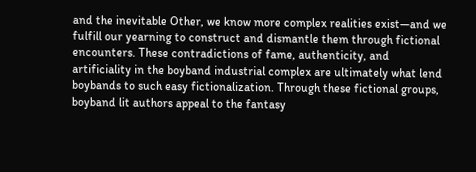and the inevitable Other, we know more complex realities exist—and we fulfill our yearning to construct and dismantle them through fictional encounters. These contradictions of fame, authenticity, and artificiality in the boyband industrial complex are ultimately what lend boybands to such easy fictionalization. Through these fictional groups, boyband lit authors appeal to the fantasy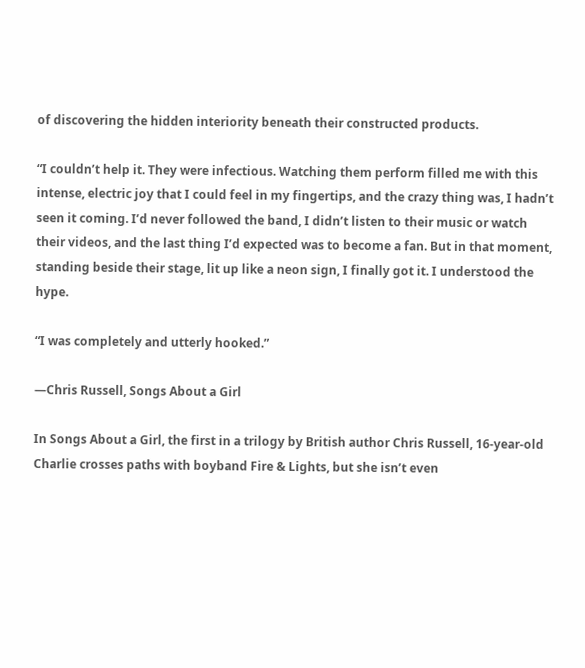of discovering the hidden interiority beneath their constructed products.

“I couldn’t help it. They were infectious. Watching them perform filled me with this intense, electric joy that I could feel in my fingertips, and the crazy thing was, I hadn’t seen it coming. I’d never followed the band, I didn’t listen to their music or watch their videos, and the last thing I’d expected was to become a fan. But in that moment, standing beside their stage, lit up like a neon sign, I finally got it. I understood the hype.

“I was completely and utterly hooked.”

—Chris Russell, Songs About a Girl

In Songs About a Girl, the first in a trilogy by British author Chris Russell, 16-year-old Charlie crosses paths with boyband Fire & Lights, but she isn’t even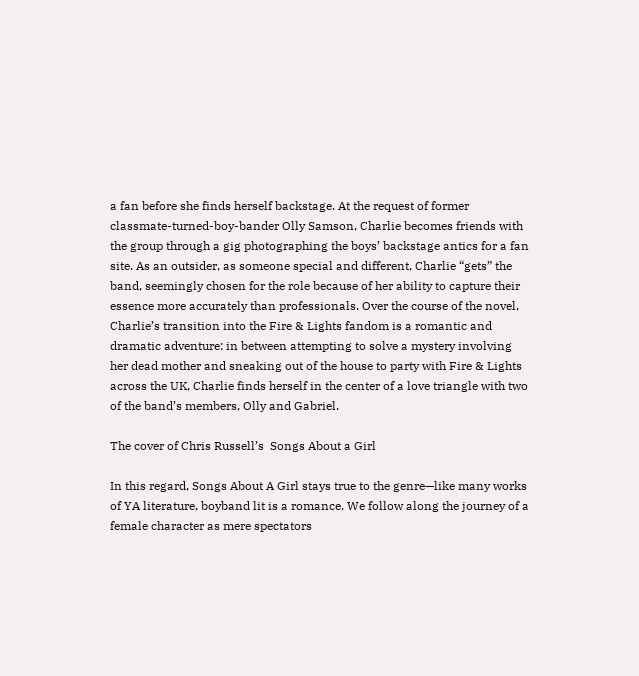a fan before she finds herself backstage. At the request of former classmate-turned-boy-bander Olly Samson, Charlie becomes friends with the group through a gig photographing the boys’ backstage antics for a fan site. As an outsider, as someone special and different, Charlie “gets” the band, seemingly chosen for the role because of her ability to capture their essence more accurately than professionals. Over the course of the novel, Charlie’s transition into the Fire & Lights fandom is a romantic and dramatic adventure: in between attempting to solve a mystery involving her dead mother and sneaking out of the house to party with Fire & Lights across the UK, Charlie finds herself in the center of a love triangle with two of the band’s members, Olly and Gabriel.

The cover of Chris Russell’s  Songs About a Girl

In this regard, Songs About A Girl stays true to the genre—like many works of YA literature, boyband lit is a romance. We follow along the journey of a female character as mere spectators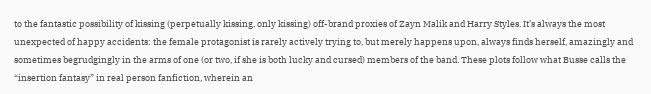to the fantastic possibility of kissing (perpetually kissing, only kissing) off-brand proxies of Zayn Malik and Harry Styles. It’s always the most unexpected of happy accidents: the female protagonist is rarely actively trying to, but merely happens upon, always finds herself, amazingly and sometimes begrudgingly in the arms of one (or two, if she is both lucky and cursed) members of the band. These plots follow what Busse calls the “insertion fantasy” in real person fanfiction, wherein an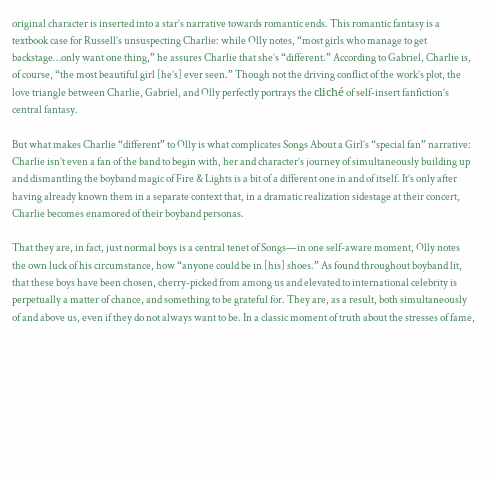original character is inserted into a star’s narrative towards romantic ends. This romantic fantasy is a textbook case for Russell’s unsuspecting Charlie: while Olly notes, “most girls who manage to get backstage…only want one thing,” he assures Charlie that she’s “different.” According to Gabriel, Charlie is, of course, “the most beautiful girl [he’s] ever seen.” Though not the driving conflict of the work’s plot, the love triangle between Charlie, Gabriel, and Olly perfectly portrays the cliché of self-insert fanfiction’s central fantasy.

But what makes Charlie “different” to Olly is what complicates Songs About a Girl’s “special fan” narrative: Charlie isn’t even a fan of the band to begin with, her and character’s journey of simultaneously building up and dismantling the boyband magic of Fire & Lights is a bit of a different one in and of itself. It’s only after having already known them in a separate context that, in a dramatic realization sidestage at their concert, Charlie becomes enamored of their boyband personas.

That they are, in fact, just normal boys is a central tenet of Songs—in one self-aware moment, Olly notes the own luck of his circumstance, how “anyone could be in [his] shoes.” As found throughout boyband lit, that these boys have been chosen, cherry-picked from among us and elevated to international celebrity is perpetually a matter of chance, and something to be grateful for. They are, as a result, both simultaneously of and above us, even if they do not always want to be. In a classic moment of truth about the stresses of fame,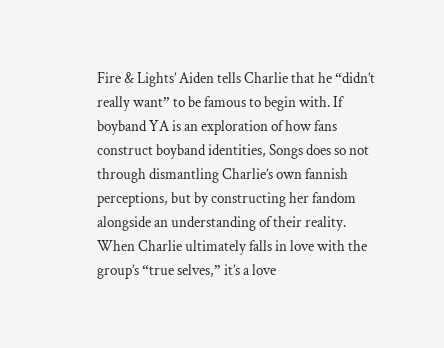Fire & Lights’ Aiden tells Charlie that he “didn’t really want” to be famous to begin with. If boyband YA is an exploration of how fans construct boyband identities, Songs does so not through dismantling Charlie’s own fannish perceptions, but by constructing her fandom alongside an understanding of their reality. When Charlie ultimately falls in love with the group’s “true selves,” it’s a love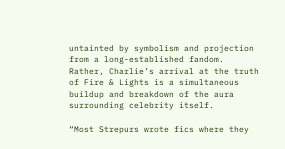untainted by symbolism and projection from a long-established fandom. Rather, Charlie’s arrival at the truth of Fire & Lights is a simultaneous buildup and breakdown of the aura surrounding celebrity itself.

“Most Strepurs wrote fics where they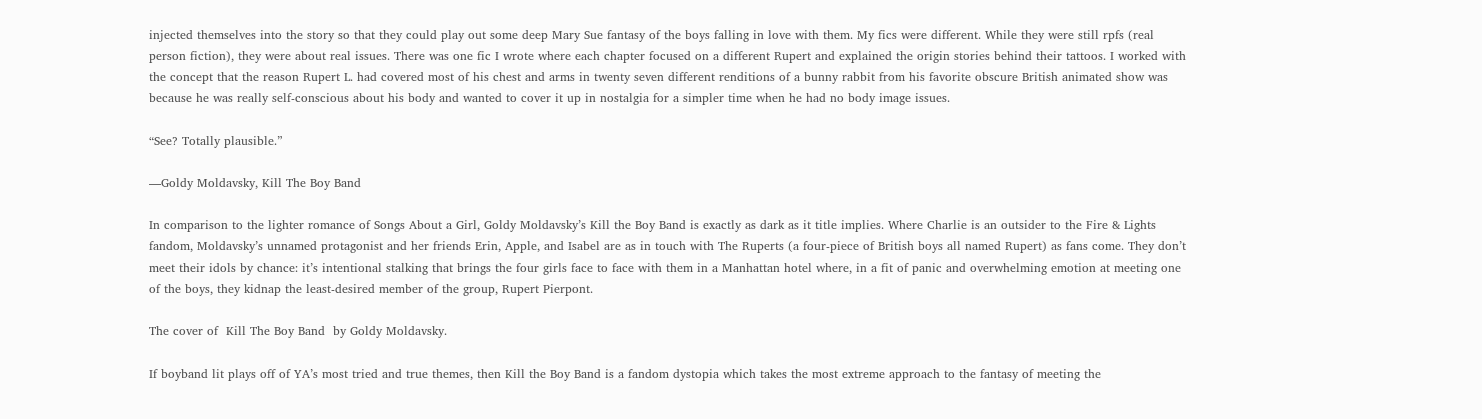injected themselves into the story so that they could play out some deep Mary Sue fantasy of the boys falling in love with them. My fics were different. While they were still rpfs (real person fiction), they were about real issues. There was one fic I wrote where each chapter focused on a different Rupert and explained the origin stories behind their tattoos. I worked with the concept that the reason Rupert L. had covered most of his chest and arms in twenty seven different renditions of a bunny rabbit from his favorite obscure British animated show was because he was really self-conscious about his body and wanted to cover it up in nostalgia for a simpler time when he had no body image issues.

“See? Totally plausible.”

—Goldy Moldavsky, Kill The Boy Band

In comparison to the lighter romance of Songs About a Girl, Goldy Moldavsky’s Kill the Boy Band is exactly as dark as it title implies. Where Charlie is an outsider to the Fire & Lights fandom, Moldavsky’s unnamed protagonist and her friends Erin, Apple, and Isabel are as in touch with The Ruperts (a four-piece of British boys all named Rupert) as fans come. They don’t meet their idols by chance: it’s intentional stalking that brings the four girls face to face with them in a Manhattan hotel where, in a fit of panic and overwhelming emotion at meeting one of the boys, they kidnap the least-desired member of the group, Rupert Pierpont.

The cover of  Kill The Boy Band  by Goldy Moldavsky.

If boyband lit plays off of YA’s most tried and true themes, then Kill the Boy Band is a fandom dystopia which takes the most extreme approach to the fantasy of meeting the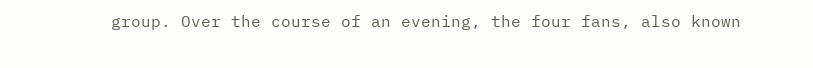group. Over the course of an evening, the four fans, also known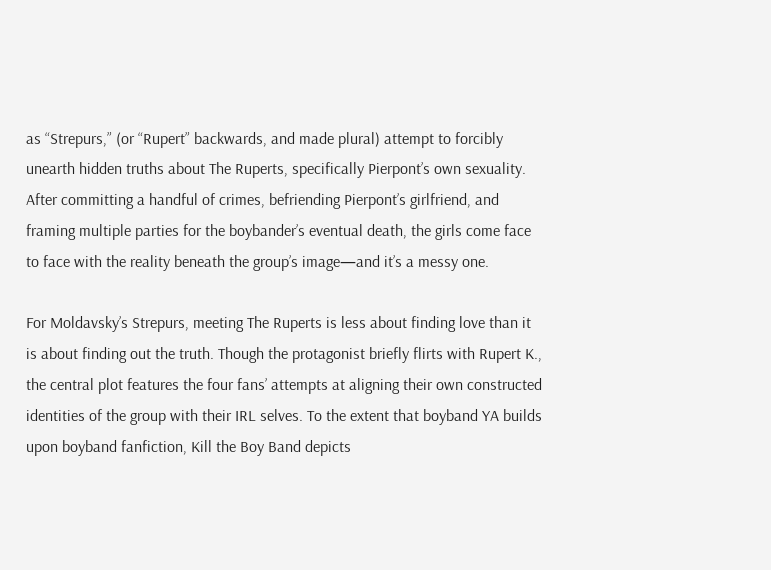as “Strepurs,” (or “Rupert” backwards, and made plural) attempt to forcibly unearth hidden truths about The Ruperts, specifically Pierpont’s own sexuality. After committing a handful of crimes, befriending Pierpont’s girlfriend, and framing multiple parties for the boybander’s eventual death, the girls come face to face with the reality beneath the group’s image—and it’s a messy one.

For Moldavsky’s Strepurs, meeting The Ruperts is less about finding love than it is about finding out the truth. Though the protagonist briefly flirts with Rupert K., the central plot features the four fans’ attempts at aligning their own constructed identities of the group with their IRL selves. To the extent that boyband YA builds upon boyband fanfiction, Kill the Boy Band depicts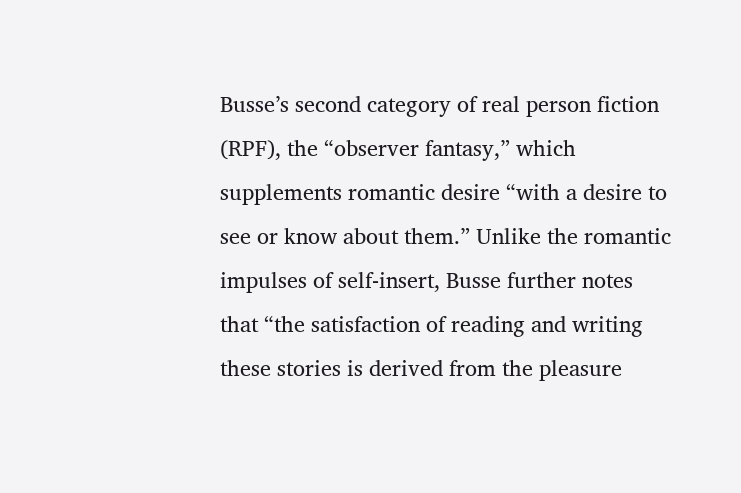Busse’s second category of real person fiction (RPF), the “observer fantasy,” which supplements romantic desire “with a desire to see or know about them.” Unlike the romantic impulses of self-insert, Busse further notes that “the satisfaction of reading and writing these stories is derived from the pleasure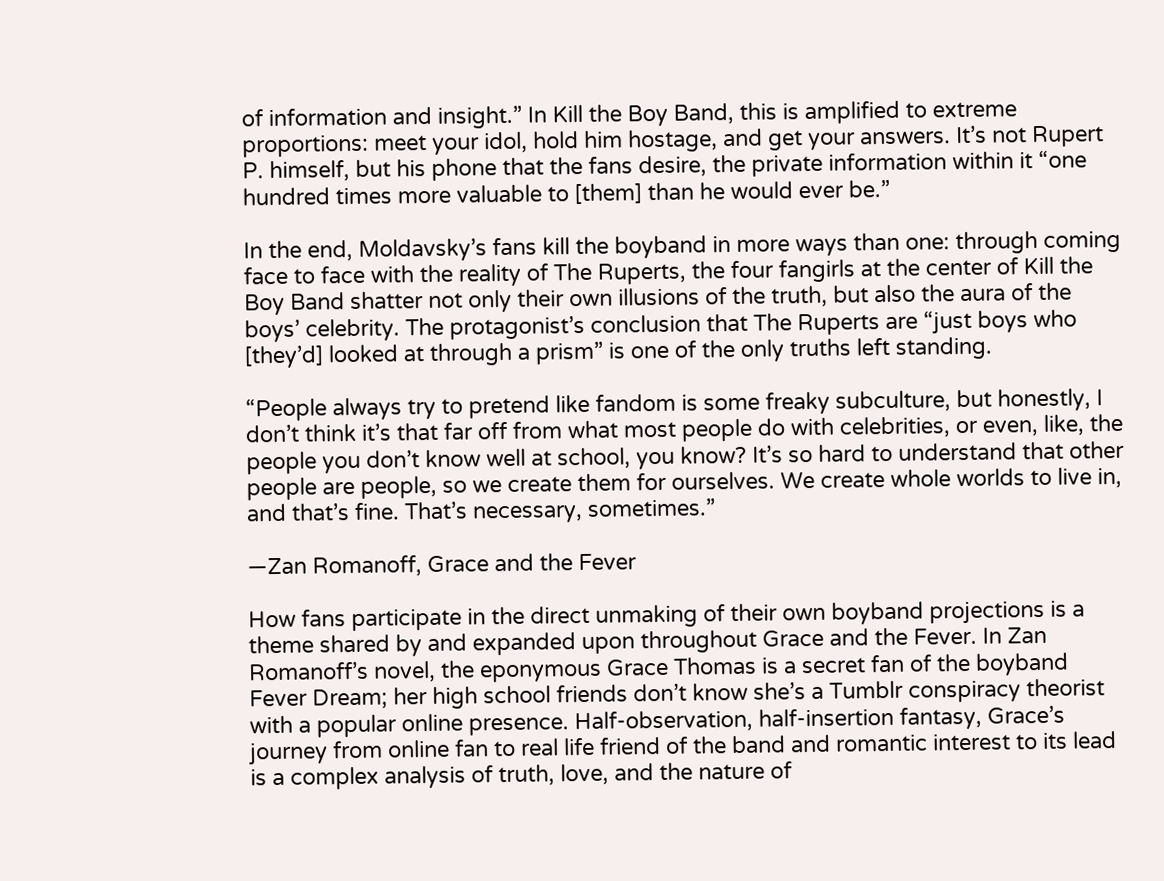of information and insight.” In Kill the Boy Band, this is amplified to extreme proportions: meet your idol, hold him hostage, and get your answers. It’s not Rupert P. himself, but his phone that the fans desire, the private information within it “one hundred times more valuable to [them] than he would ever be.”

In the end, Moldavsky’s fans kill the boyband in more ways than one: through coming face to face with the reality of The Ruperts, the four fangirls at the center of Kill the Boy Band shatter not only their own illusions of the truth, but also the aura of the boys’ celebrity. The protagonist’s conclusion that The Ruperts are “just boys who [they’d] looked at through a prism” is one of the only truths left standing.

“People always try to pretend like fandom is some freaky subculture, but honestly, I don’t think it’s that far off from what most people do with celebrities, or even, like, the people you don’t know well at school, you know? It’s so hard to understand that other people are people, so we create them for ourselves. We create whole worlds to live in, and that’s fine. That’s necessary, sometimes.”

—Zan Romanoff, Grace and the Fever

How fans participate in the direct unmaking of their own boyband projections is a theme shared by and expanded upon throughout Grace and the Fever. In Zan Romanoff’s novel, the eponymous Grace Thomas is a secret fan of the boyband Fever Dream; her high school friends don’t know she’s a Tumblr conspiracy theorist with a popular online presence. Half-observation, half-insertion fantasy, Grace’s journey from online fan to real life friend of the band and romantic interest to its lead is a complex analysis of truth, love, and the nature of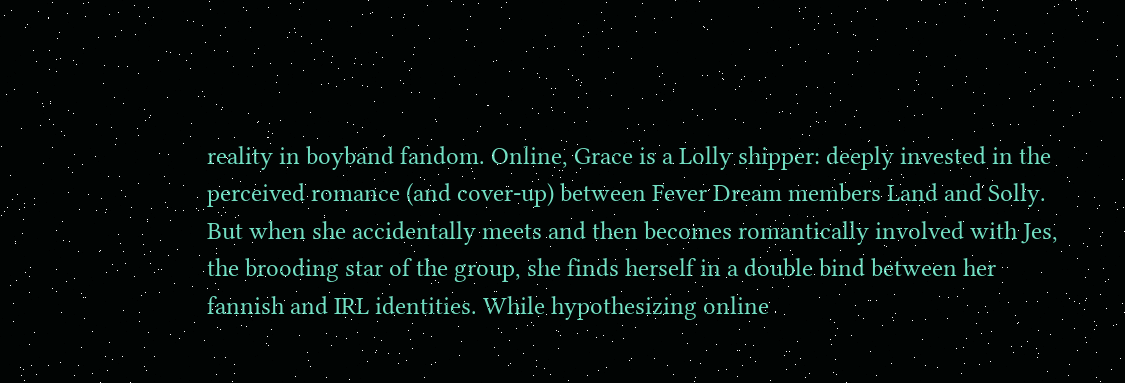reality in boyband fandom. Online, Grace is a Lolly shipper: deeply invested in the perceived romance (and cover-up) between Fever Dream members Land and Solly. But when she accidentally meets and then becomes romantically involved with Jes, the brooding star of the group, she finds herself in a double bind between her fannish and IRL identities. While hypothesizing online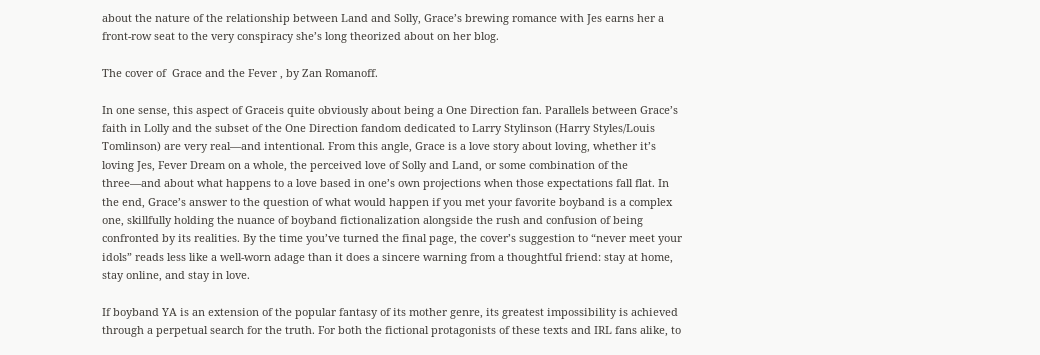about the nature of the relationship between Land and Solly, Grace’s brewing romance with Jes earns her a front-row seat to the very conspiracy she’s long theorized about on her blog.

The cover of  Grace and the Fever , by Zan Romanoff.

In one sense, this aspect of Graceis quite obviously about being a One Direction fan. Parallels between Grace’s faith in Lolly and the subset of the One Direction fandom dedicated to Larry Stylinson (Harry Styles/Louis Tomlinson) are very real—and intentional. From this angle, Grace is a love story about loving, whether it’s loving Jes, Fever Dream on a whole, the perceived love of Solly and Land, or some combination of the three—and about what happens to a love based in one’s own projections when those expectations fall flat. In the end, Grace’s answer to the question of what would happen if you met your favorite boyband is a complex one, skillfully holding the nuance of boyband fictionalization alongside the rush and confusion of being confronted by its realities. By the time you’ve turned the final page, the cover’s suggestion to “never meet your idols” reads less like a well-worn adage than it does a sincere warning from a thoughtful friend: stay at home, stay online, and stay in love.

If boyband YA is an extension of the popular fantasy of its mother genre, its greatest impossibility is achieved through a perpetual search for the truth. For both the fictional protagonists of these texts and IRL fans alike, to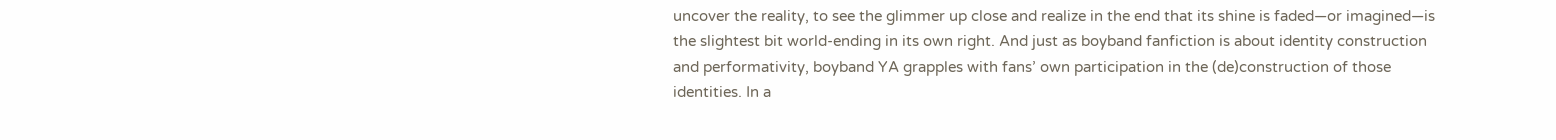uncover the reality, to see the glimmer up close and realize in the end that its shine is faded—or imagined—is the slightest bit world-ending in its own right. And just as boyband fanfiction is about identity construction and performativity, boyband YA grapples with fans’ own participation in the (de)construction of those identities. In a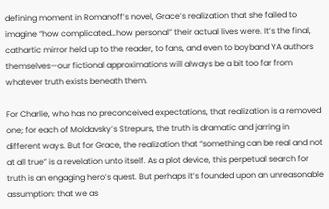defining moment in Romanoff’s novel, Grace’s realization that she failed to imagine “how complicated…how personal” their actual lives were. It’s the final, cathartic mirror held up to the reader, to fans, and even to boyband YA authors themselves—our fictional approximations will always be a bit too far from whatever truth exists beneath them.

For Charlie, who has no preconceived expectations, that realization is a removed one; for each of Moldavsky’s Strepurs, the truth is dramatic and jarring in different ways. But for Grace, the realization that “something can be real and not at all true” is a revelation unto itself. As a plot device, this perpetual search for truth is an engaging hero’s quest. But perhaps it’s founded upon an unreasonable assumption: that we as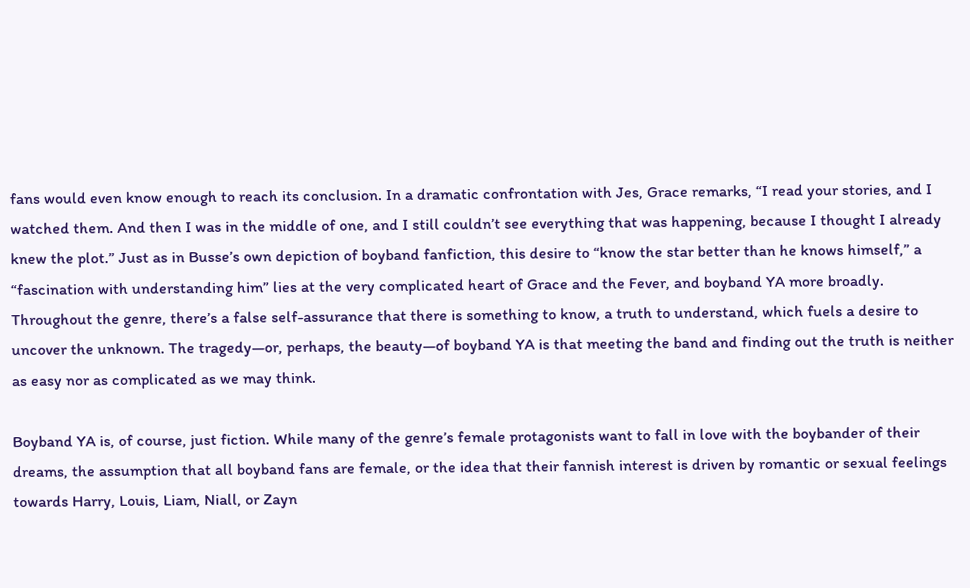fans would even know enough to reach its conclusion. In a dramatic confrontation with Jes, Grace remarks, “I read your stories, and I watched them. And then I was in the middle of one, and I still couldn’t see everything that was happening, because I thought I already knew the plot.” Just as in Busse’s own depiction of boyband fanfiction, this desire to “know the star better than he knows himself,” a “fascination with understanding him” lies at the very complicated heart of Grace and the Fever, and boyband YA more broadly. Throughout the genre, there’s a false self-assurance that there is something to know, a truth to understand, which fuels a desire to uncover the unknown. The tragedy—or, perhaps, the beauty—of boyband YA is that meeting the band and finding out the truth is neither as easy nor as complicated as we may think.

Boyband YA is, of course, just fiction. While many of the genre’s female protagonists want to fall in love with the boybander of their dreams, the assumption that all boyband fans are female, or the idea that their fannish interest is driven by romantic or sexual feelings towards Harry, Louis, Liam, Niall, or Zayn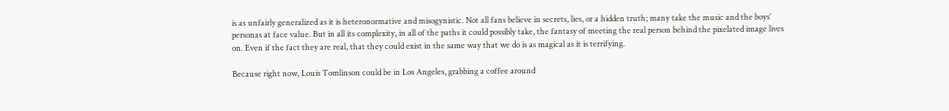is as unfairly generalized as it is heteronormative and misogynistic. Not all fans believe in secrets, lies, or a hidden truth; many take the music and the boys’ personas at face value. But in all its complexity, in all of the paths it could possibly take, the fantasy of meeting the real person behind the pixelated image lives on. Even if the fact they are real, that they could exist in the same way that we do is as magical as it is terrifying.

Because right now, Louis Tomlinson could be in Los Angeles, grabbing a coffee around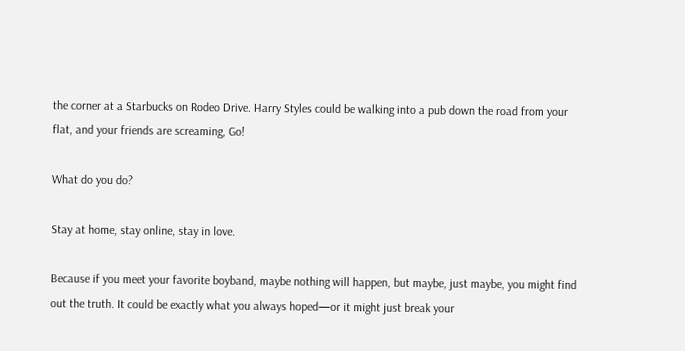the corner at a Starbucks on Rodeo Drive. Harry Styles could be walking into a pub down the road from your flat, and your friends are screaming, Go!

What do you do?

Stay at home, stay online, stay in love.

Because if you meet your favorite boyband, maybe nothing will happen, but maybe, just maybe, you might find out the truth. It could be exactly what you always hoped—or it might just break your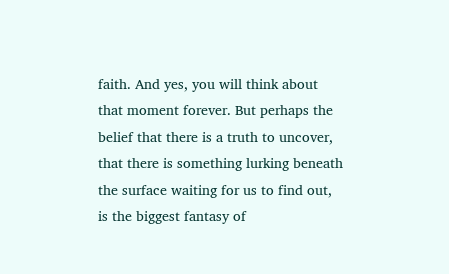faith. And yes, you will think about that moment forever. But perhaps the belief that there is a truth to uncover, that there is something lurking beneath the surface waiting for us to find out, is the biggest fantasy of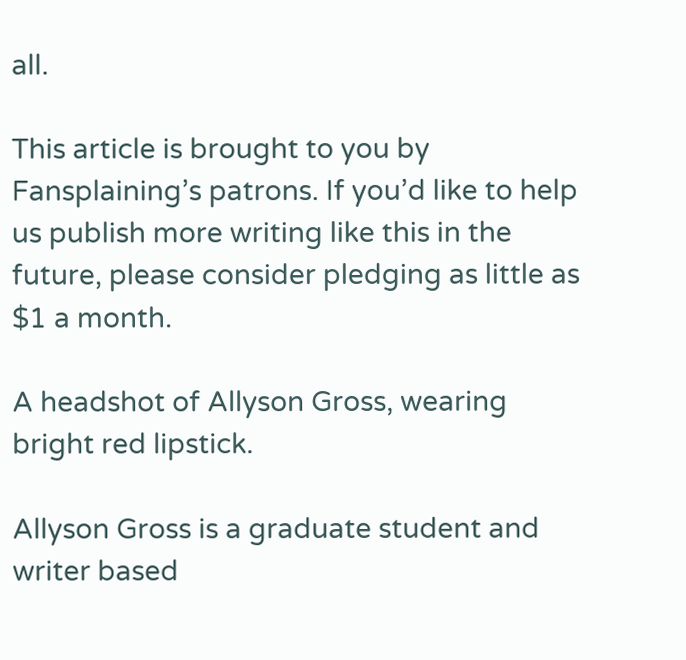all.

This article is brought to you by Fansplaining’s patrons. If you’d like to help us publish more writing like this in the future, please consider pledging as little as $1 a month.

A headshot of Allyson Gross, wearing bright red lipstick.

Allyson Gross is a graduate student and writer based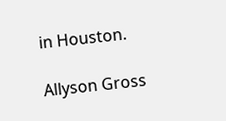in Houston.

Allyson Gross